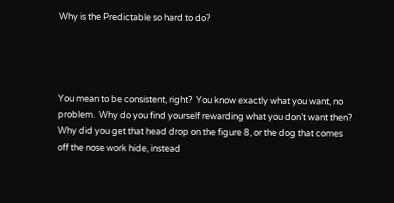Why is the Predictable so hard to do?




You mean to be consistent, right?  You know exactly what you want, no problem.  Why do you find yourself rewarding what you don’t want then?  Why did you get that head drop on the figure 8, or the dog that comes off the nose work hide, instead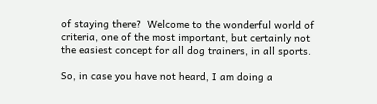of staying there?  Welcome to the wonderful world of criteria, one of the most important, but certainly not the easiest concept for all dog trainers, in all sports.

So, in case you have not heard, I am doing a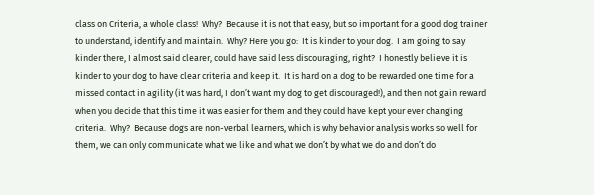class on Criteria, a whole class!  Why?  Because it is not that easy, but so important for a good dog trainer to understand, identify and maintain.  Why? Here you go:  It is kinder to your dog.  I am going to say kinder there, I almost said clearer, could have said less discouraging, right?  I honestly believe it is kinder to your dog to have clear criteria and keep it.  It is hard on a dog to be rewarded one time for a missed contact in agility (it was hard, I don’t want my dog to get discouraged!), and then not gain reward when you decide that this time it was easier for them and they could have kept your ever changing criteria.  Why?  Because dogs are non-verbal learners, which is why behavior analysis works so well for them, we can only communicate what we like and what we don’t by what we do and don’t do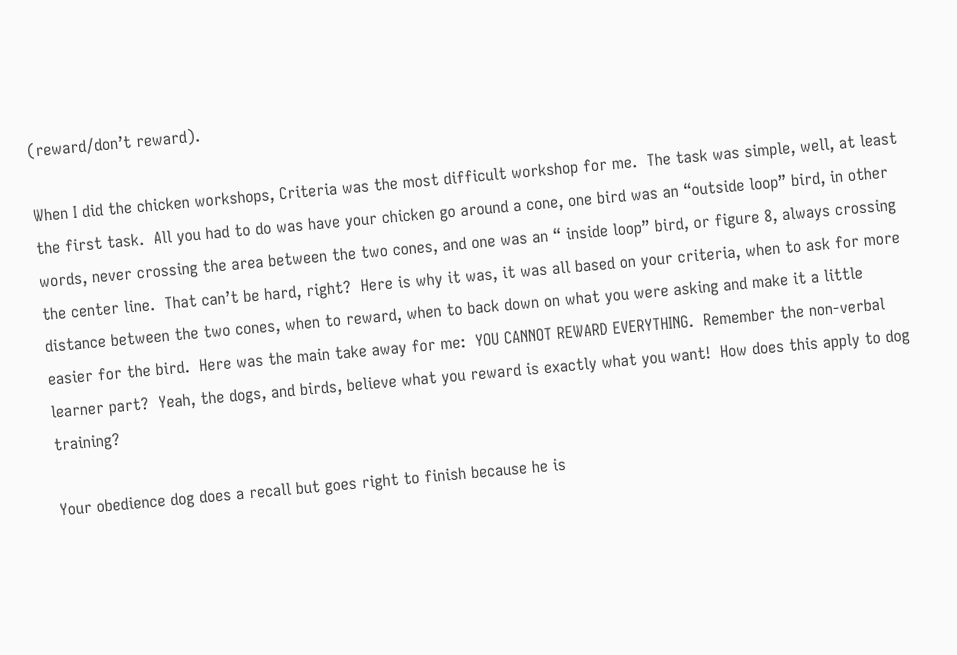(reward/don’t reward).

When I did the chicken workshops, Criteria was the most difficult workshop for me.  The task was simple, well, at least the first task.  All you had to do was have your chicken go around a cone, one bird was an “outside loop” bird, in other words, never crossing the area between the two cones, and one was an “ inside loop” bird, or figure 8, always crossing the center line.  That can’t be hard, right?  Here is why it was, it was all based on your criteria, when to ask for more distance between the two cones, when to reward, when to back down on what you were asking and make it a little easier for the bird.  Here was the main take away for me:  YOU CANNOT REWARD EVERYTHING.  Remember the non-verbal learner part?  Yeah, the dogs, and birds, believe what you reward is exactly what you want!  How does this apply to dog training?

Your obedience dog does a recall but goes right to finish because he is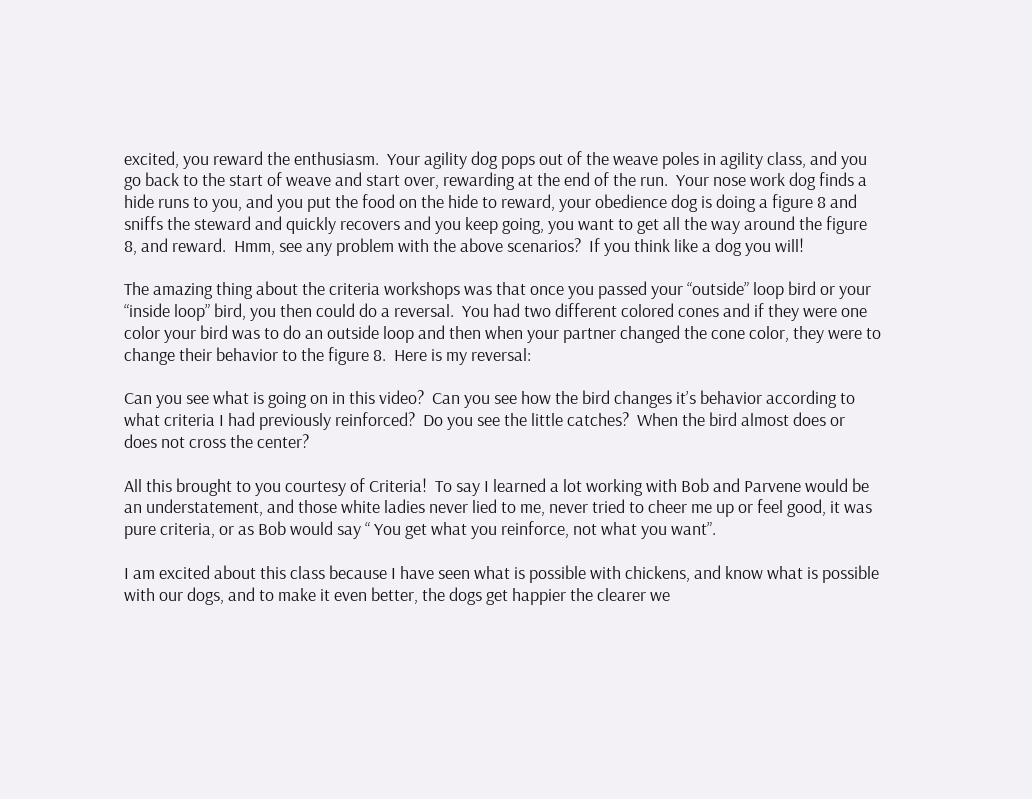excited, you reward the enthusiasm.  Your agility dog pops out of the weave poles in agility class, and you go back to the start of weave and start over, rewarding at the end of the run.  Your nose work dog finds a hide runs to you, and you put the food on the hide to reward, your obedience dog is doing a figure 8 and sniffs the steward and quickly recovers and you keep going, you want to get all the way around the figure 8, and reward.  Hmm, see any problem with the above scenarios?  If you think like a dog you will!

The amazing thing about the criteria workshops was that once you passed your “outside” loop bird or your “inside loop” bird, you then could do a reversal.  You had two different colored cones and if they were one color your bird was to do an outside loop and then when your partner changed the cone color, they were to change their behavior to the figure 8.  Here is my reversal:

Can you see what is going on in this video?  Can you see how the bird changes it’s behavior according to what criteria I had previously reinforced?  Do you see the little catches?  When the bird almost does or does not cross the center?

All this brought to you courtesy of Criteria!  To say I learned a lot working with Bob and Parvene would be an understatement, and those white ladies never lied to me, never tried to cheer me up or feel good, it was pure criteria, or as Bob would say “ You get what you reinforce, not what you want”.

I am excited about this class because I have seen what is possible with chickens, and know what is possible with our dogs, and to make it even better, the dogs get happier the clearer we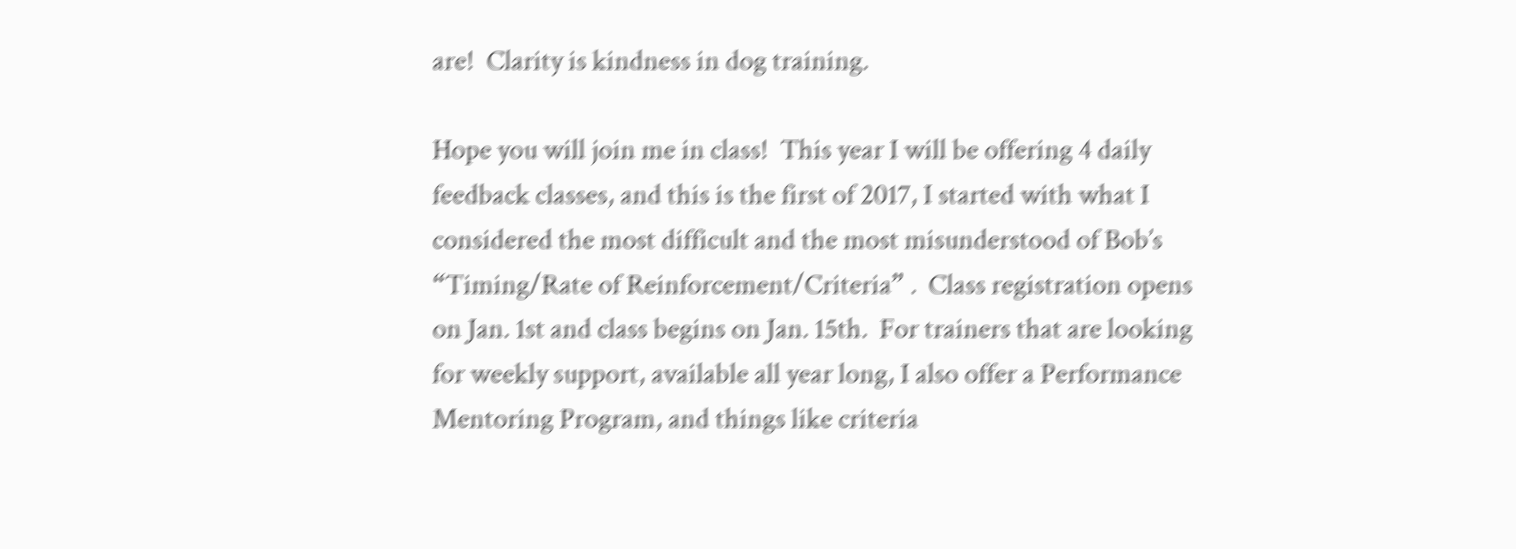are!  Clarity is kindness in dog training.

Hope you will join me in class!  This year I will be offering 4 daily feedback classes, and this is the first of 2017, I started with what I considered the most difficult and the most misunderstood of Bob’s “Timing/Rate of Reinforcement/Criteria” .  Class registration opens on Jan. 1st and class begins on Jan. 15th.  For trainers that are looking for weekly support, available all year long, I also offer a Performance Mentoring Program, and things like criteria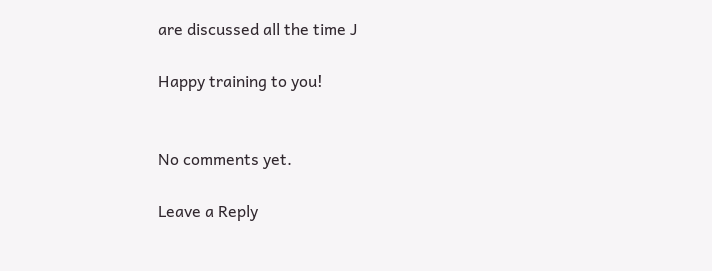are discussed all the time J

Happy training to you!


No comments yet.

Leave a Reply